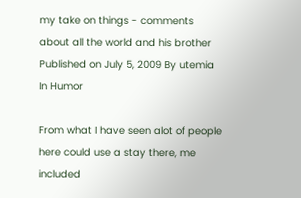my take on things - comments about all the world and his brother
Published on July 5, 2009 By utemia In Humor

From what I have seen alot of people here could use a stay there, me included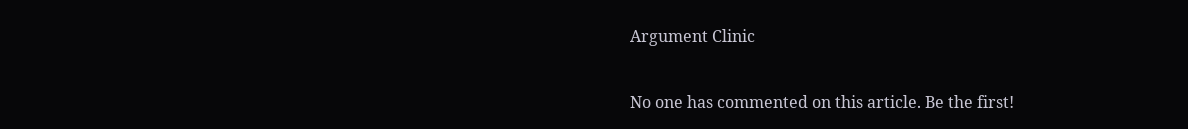Argument Clinic


No one has commented on this article. Be the first!